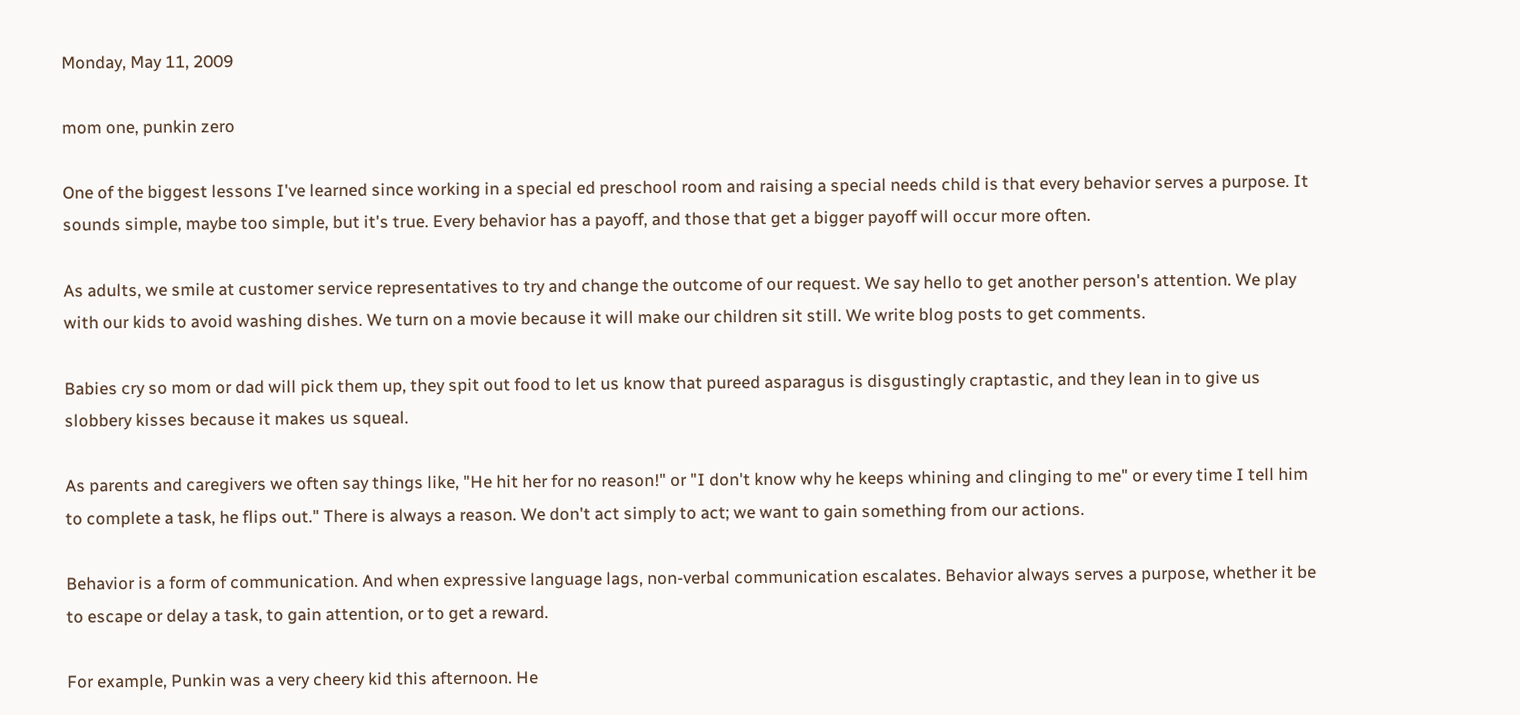Monday, May 11, 2009

mom one, punkin zero

One of the biggest lessons I've learned since working in a special ed preschool room and raising a special needs child is that every behavior serves a purpose. It sounds simple, maybe too simple, but it's true. Every behavior has a payoff, and those that get a bigger payoff will occur more often.

As adults, we smile at customer service representatives to try and change the outcome of our request. We say hello to get another person's attention. We play with our kids to avoid washing dishes. We turn on a movie because it will make our children sit still. We write blog posts to get comments.

Babies cry so mom or dad will pick them up, they spit out food to let us know that pureed asparagus is disgustingly craptastic, and they lean in to give us slobbery kisses because it makes us squeal.

As parents and caregivers we often say things like, "He hit her for no reason!" or "I don't know why he keeps whining and clinging to me" or every time I tell him to complete a task, he flips out." There is always a reason. We don't act simply to act; we want to gain something from our actions.

Behavior is a form of communication. And when expressive language lags, non-verbal communication escalates. Behavior always serves a purpose, whether it be to escape or delay a task, to gain attention, or to get a reward.

For example, Punkin was a very cheery kid this afternoon. He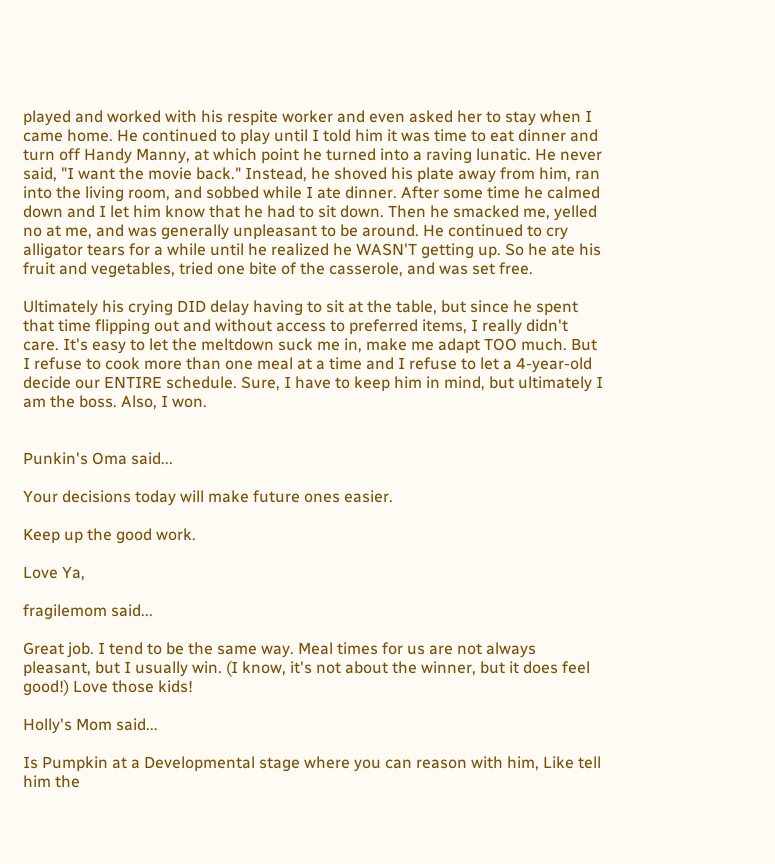played and worked with his respite worker and even asked her to stay when I came home. He continued to play until I told him it was time to eat dinner and turn off Handy Manny, at which point he turned into a raving lunatic. He never said, "I want the movie back." Instead, he shoved his plate away from him, ran into the living room, and sobbed while I ate dinner. After some time he calmed down and I let him know that he had to sit down. Then he smacked me, yelled no at me, and was generally unpleasant to be around. He continued to cry alligator tears for a while until he realized he WASN'T getting up. So he ate his fruit and vegetables, tried one bite of the casserole, and was set free.

Ultimately his crying DID delay having to sit at the table, but since he spent that time flipping out and without access to preferred items, I really didn't care. It's easy to let the meltdown suck me in, make me adapt TOO much. But I refuse to cook more than one meal at a time and I refuse to let a 4-year-old decide our ENTIRE schedule. Sure, I have to keep him in mind, but ultimately I am the boss. Also, I won.


Punkin's Oma said...

Your decisions today will make future ones easier.

Keep up the good work.

Love Ya,

fragilemom said...

Great job. I tend to be the same way. Meal times for us are not always pleasant, but I usually win. (I know, it's not about the winner, but it does feel good!) Love those kids!

Holly's Mom said...

Is Pumpkin at a Developmental stage where you can reason with him, Like tell him the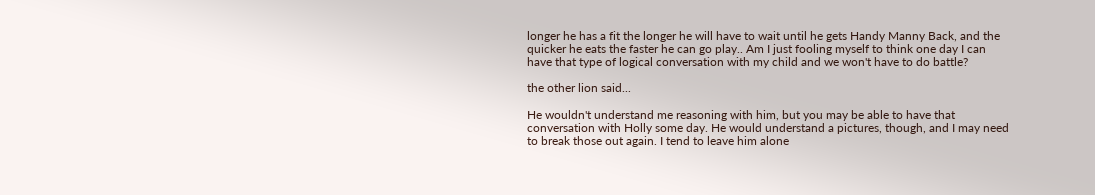longer he has a fit the longer he will have to wait until he gets Handy Manny Back, and the quicker he eats the faster he can go play.. Am I just fooling myself to think one day I can have that type of logical conversation with my child and we won't have to do battle?

the other lion said...

He wouldn't understand me reasoning with him, but you may be able to have that conversation with Holly some day. He would understand a pictures, though, and I may need to break those out again. I tend to leave him alone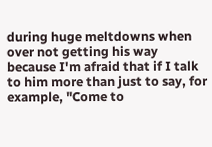during huge meltdowns when over not getting his way because I'm afraid that if I talk to him more than just to say, for example, "Come to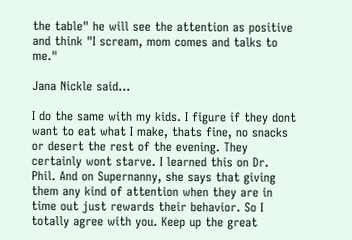the table" he will see the attention as positive and think "I scream, mom comes and talks to me."

Jana Nickle said...

I do the same with my kids. I figure if they dont want to eat what I make, thats fine, no snacks or desert the rest of the evening. They certainly wont starve. I learned this on Dr. Phil. And on Supernanny, she says that giving them any kind of attention when they are in time out just rewards their behavior. So I totally agree with you. Keep up the great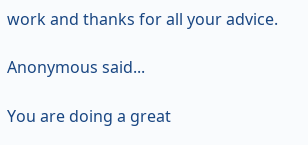work and thanks for all your advice.

Anonymous said...

You are doing a great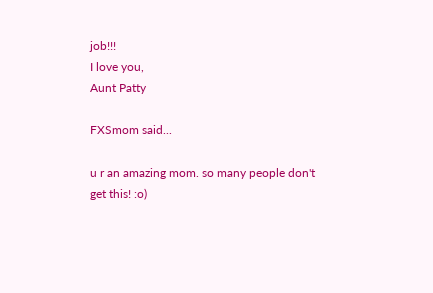job!!!
I love you,
Aunt Patty

FXSmom said...

u r an amazing mom. so many people don't get this! :o)